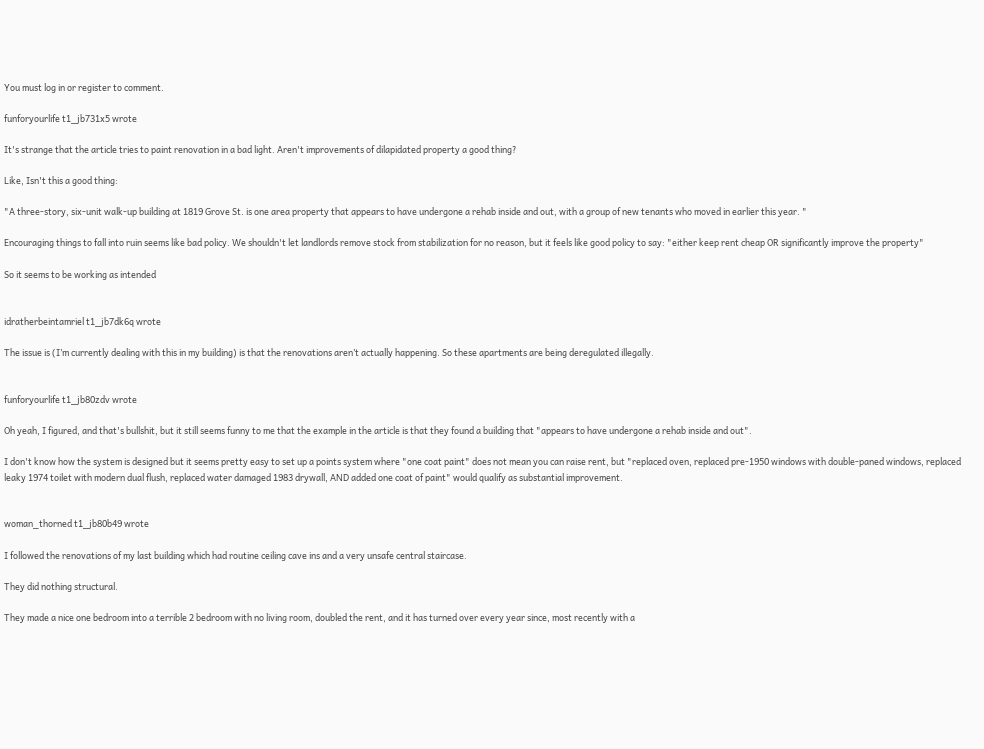You must log in or register to comment.

funforyourlife t1_jb731x5 wrote

It's strange that the article tries to paint renovation in a bad light. Aren't improvements of dilapidated property a good thing?

Like, Isn't this a good thing:

"A three-story, six-unit walk-up building at 1819 Grove St. is one area property that appears to have undergone a rehab inside and out, with a group of new tenants who moved in earlier this year. "

Encouraging things to fall into ruin seems like bad policy. We shouldn't let landlords remove stock from stabilization for no reason, but it feels like good policy to say: "either keep rent cheap OR significantly improve the property"

So it seems to be working as intended


idratherbeintamriel t1_jb7dk6q wrote

The issue is (I’m currently dealing with this in my building) is that the renovations aren’t actually happening. So these apartments are being deregulated illegally.


funforyourlife t1_jb80zdv wrote

Oh yeah, I figured, and that's bullshit, but it still seems funny to me that the example in the article is that they found a building that "appears to have undergone a rehab inside and out".

I don't know how the system is designed but it seems pretty easy to set up a points system where "one coat paint" does not mean you can raise rent, but "replaced oven, replaced pre-1950 windows with double-paned windows, replaced leaky 1974 toilet with modern dual flush, replaced water damaged 1983 drywall, AND added one coat of paint" would qualify as substantial improvement.


woman_thorned t1_jb80b49 wrote

I followed the renovations of my last building which had routine ceiling cave ins and a very unsafe central staircase.

They did nothing structural.

They made a nice one bedroom into a terrible 2 bedroom with no living room, doubled the rent, and it has turned over every year since, most recently with a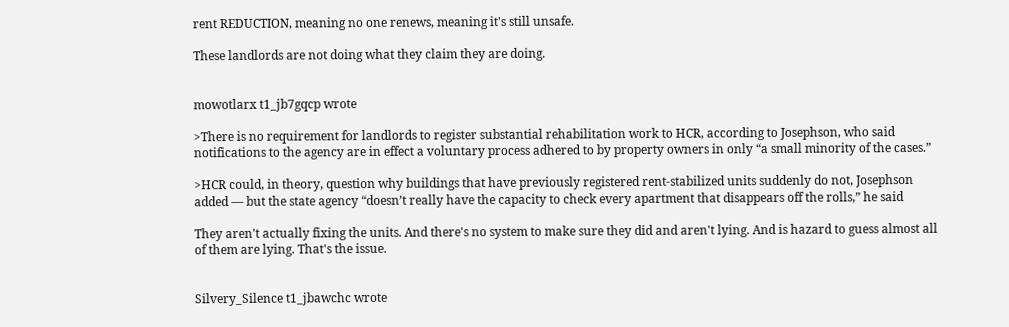rent REDUCTION, meaning no one renews, meaning it's still unsafe.

These landlords are not doing what they claim they are doing.


mowotlarx t1_jb7gqcp wrote

>There is no requirement for landlords to register substantial rehabilitation work to HCR, according to Josephson, who said notifications to the agency are in effect a voluntary process adhered to by property owners in only “a small minority of the cases.”

>HCR could, in theory, question why buildings that have previously registered rent-stabilized units suddenly do not, Josephson added — but the state agency “doesn’t really have the capacity to check every apartment that disappears off the rolls,” he said

They aren't actually fixing the units. And there's no system to make sure they did and aren't lying. And is hazard to guess almost all of them are lying. That's the issue.


Silvery_Silence t1_jbawchc wrote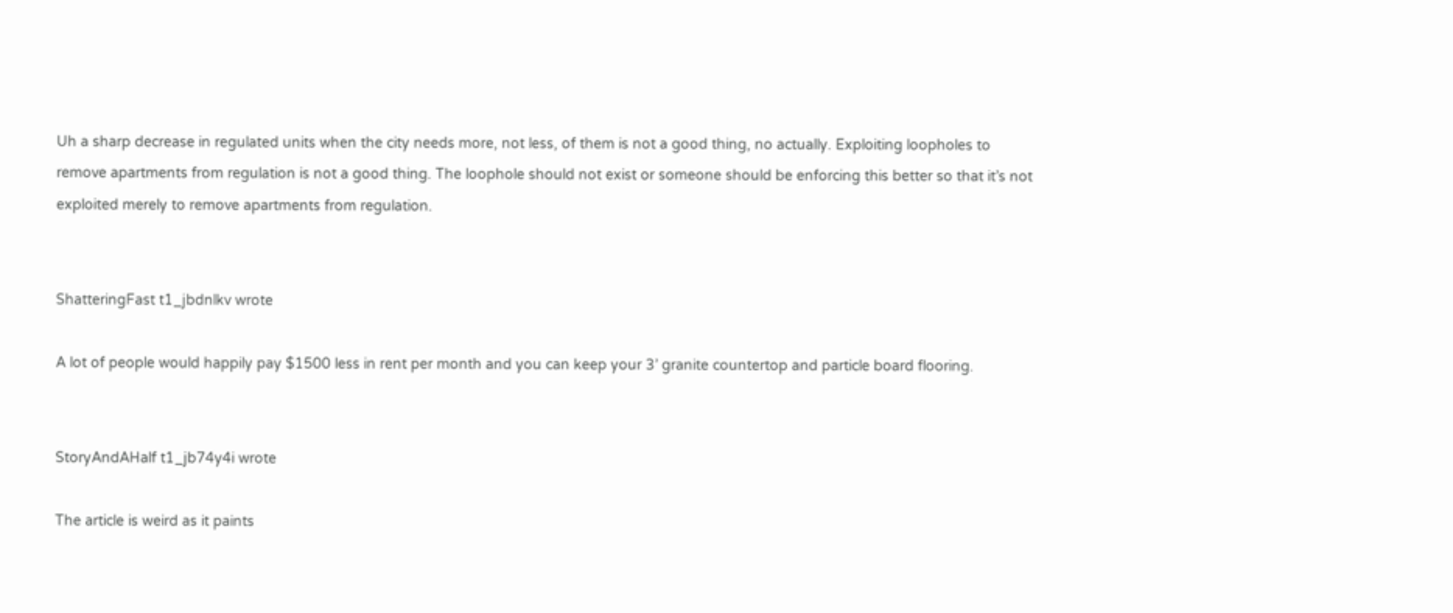Uh a sharp decrease in regulated units when the city needs more, not less, of them is not a good thing, no actually. Exploiting loopholes to remove apartments from regulation is not a good thing. The loophole should not exist or someone should be enforcing this better so that it’s not exploited merely to remove apartments from regulation.


ShatteringFast t1_jbdnlkv wrote

A lot of people would happily pay $1500 less in rent per month and you can keep your 3’ granite countertop and particle board flooring.


StoryAndAHalf t1_jb74y4i wrote

The article is weird as it paints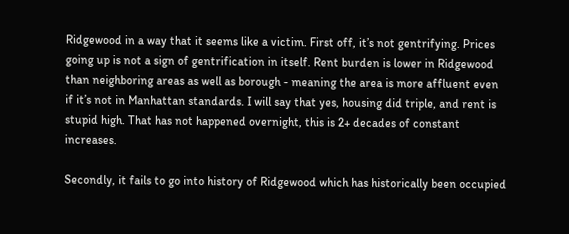Ridgewood in a way that it seems like a victim. First off, it’s not gentrifying. Prices going up is not a sign of gentrification in itself. Rent burden is lower in Ridgewood than neighboring areas as well as borough - meaning the area is more affluent even if it’s not in Manhattan standards. I will say that yes, housing did triple, and rent is stupid high. That has not happened overnight, this is 2+ decades of constant increases.

Secondly, it fails to go into history of Ridgewood which has historically been occupied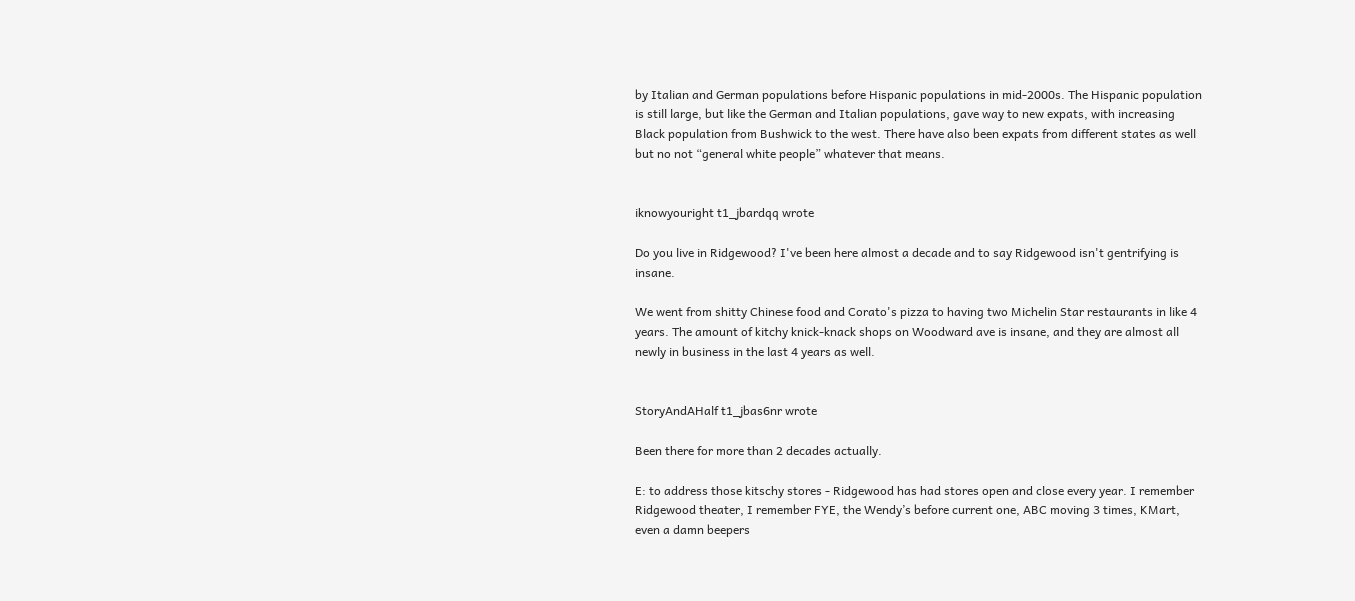by Italian and German populations before Hispanic populations in mid-2000s. The Hispanic population is still large, but like the German and Italian populations, gave way to new expats, with increasing Black population from Bushwick to the west. There have also been expats from different states as well but no not “general white people” whatever that means.


iknowyouright t1_jbardqq wrote

Do you live in Ridgewood? I've been here almost a decade and to say Ridgewood isn't gentrifying is insane.

We went from shitty Chinese food and Corato's pizza to having two Michelin Star restaurants in like 4 years. The amount of kitchy knick-knack shops on Woodward ave is insane, and they are almost all newly in business in the last 4 years as well.


StoryAndAHalf t1_jbas6nr wrote

Been there for more than 2 decades actually.

E: to address those kitschy stores - Ridgewood has had stores open and close every year. I remember Ridgewood theater, I remember FYE, the Wendy’s before current one, ABC moving 3 times, KMart, even a damn beepers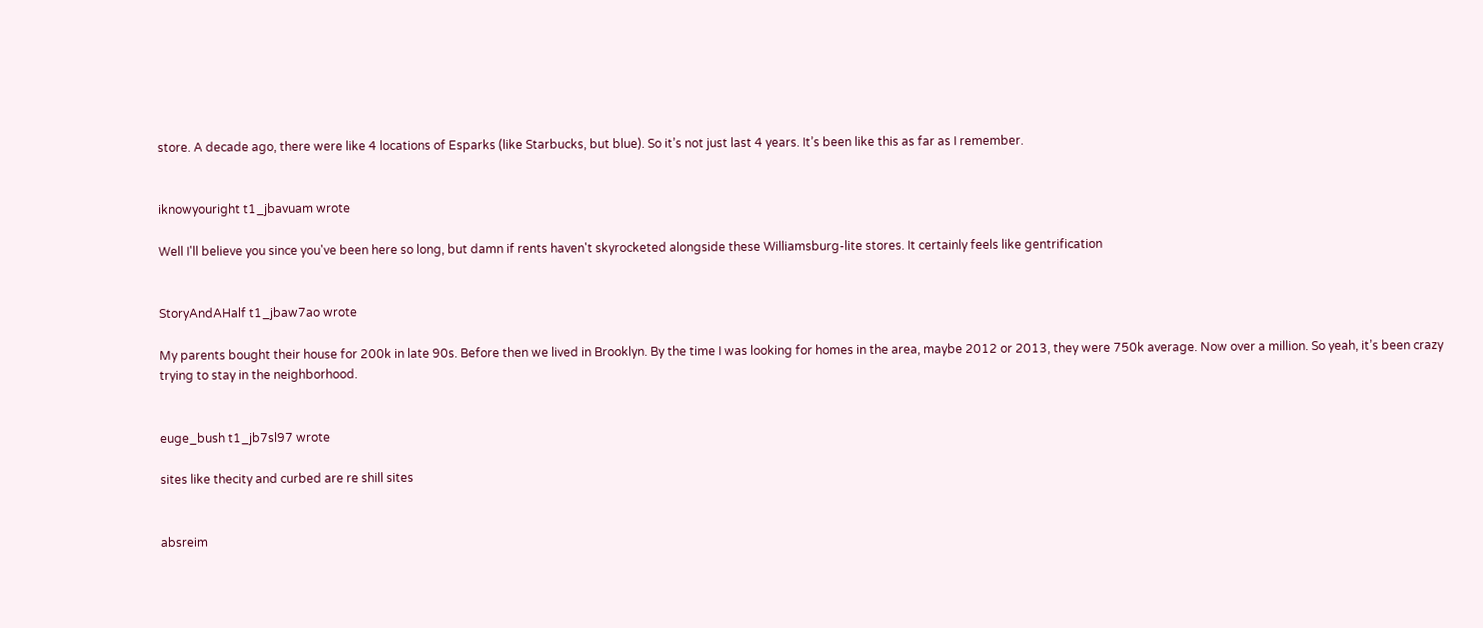store. A decade ago, there were like 4 locations of Esparks (like Starbucks, but blue). So it’s not just last 4 years. It’s been like this as far as I remember.


iknowyouright t1_jbavuam wrote

Well I'll believe you since you've been here so long, but damn if rents haven't skyrocketed alongside these Williamsburg-lite stores. It certainly feels like gentrification


StoryAndAHalf t1_jbaw7ao wrote

My parents bought their house for 200k in late 90s. Before then we lived in Brooklyn. By the time I was looking for homes in the area, maybe 2012 or 2013, they were 750k average. Now over a million. So yeah, it’s been crazy trying to stay in the neighborhood.


euge_bush t1_jb7sl97 wrote

sites like thecity and curbed are re shill sites


absreim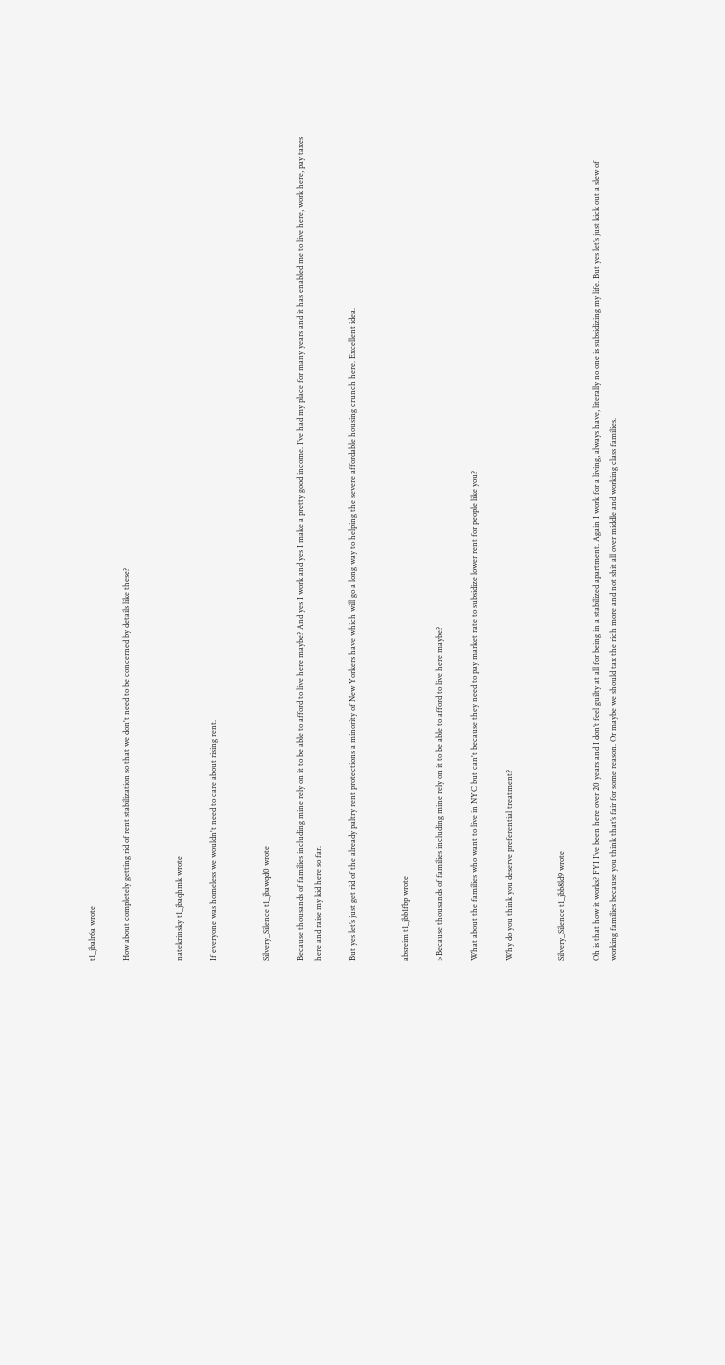t1_jbalr6a wrote

How about completely getting rid of rent stabilization so that we don't need to be concerned by details like these?


natekrinsky t1_jbaqhmk wrote

If everyone was homeless we wouldn't need to care about rising rent.


Silvery_Silence t1_jbawqd0 wrote

Because thousands of families including mine rely on it to be able to afford to live here maybe? And yes I work and yes I make a pretty good income. I’ve had my place for many years and it has enabled me to live here, work here, pay taxes here and raise my kid here so far.

But yes let’s just get rid of the already paltry rent protections a minority of New Yorkers have which will go a long way to helping the severe affordable housing crunch here. Excellent idea.


absreim t1_jbb1fbp wrote

>Because thousands of families including mine rely on it to be able to afford to live here maybe?

What about the families who want to live in NYC but can't because they need to pay market rate to subsidize lower rent for people like you?

Why do you think you deserve preferential treatment?


Silvery_Silence t1_jbb8ld9 wrote

Oh is that how it works? FYI I’ve been here over 20 years and I don’t feel guilty at all for being in a stabilized apartment. Again I work for a living, always have, literally no one is subsidizing my life. But yes let’s just kick out a slew of working families because you think that’s fair for some reason. Or maybe we should tax the rich more and not shit all over middle and working class families.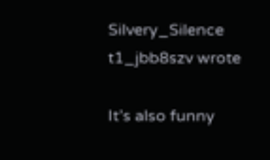Silvery_Silence t1_jbb8szv wrote

It’s also funny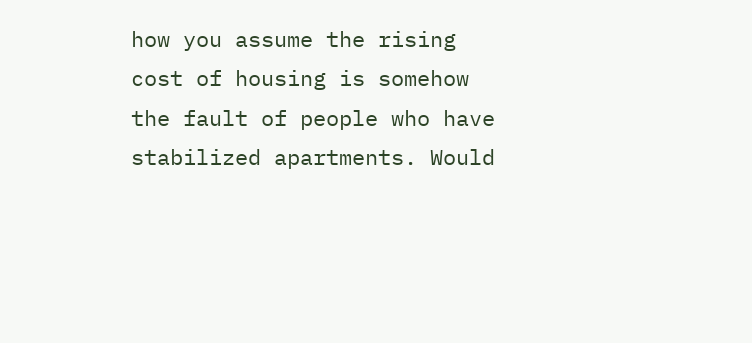how you assume the rising cost of housing is somehow the fault of people who have stabilized apartments. Would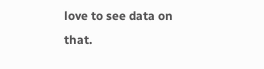love to see data on that.